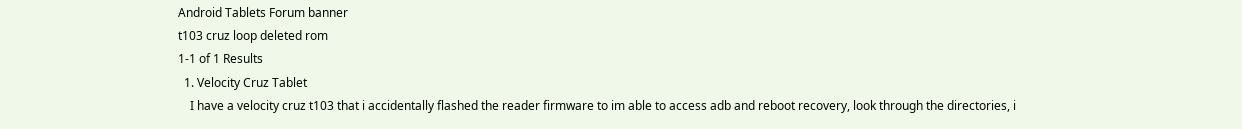Android Tablets Forum banner
t103 cruz loop deleted rom
1-1 of 1 Results
  1. Velocity Cruz Tablet
    I have a velocity cruz t103 that i accidentally flashed the reader firmware to im able to access adb and reboot recovery, look through the directories, i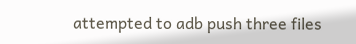attempted to adb push three files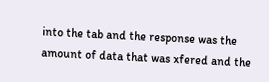into the tab and the response was the amount of data that was xfered and the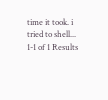time it took. i tried to shell...
1-1 of 1 Results